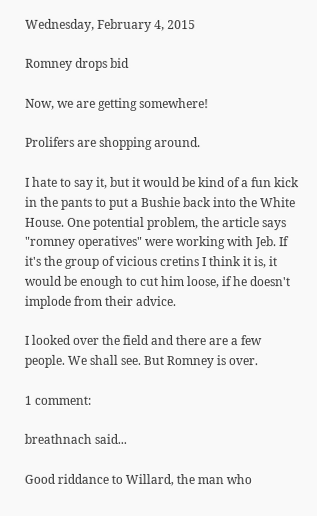Wednesday, February 4, 2015

Romney drops bid

Now, we are getting somewhere!

Prolifers are shopping around.

I hate to say it, but it would be kind of a fun kick in the pants to put a Bushie back into the White House. One potential problem, the article says "romney operatives" were working with Jeb. If it's the group of vicious cretins I think it is, it would be enough to cut him loose, if he doesn't implode from their advice.

I looked over the field and there are a few people. We shall see. But Romney is over.

1 comment:

breathnach said...

Good riddance to Willard, the man who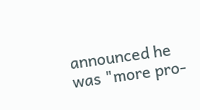announced he was "more pro-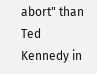abort" than Ted Kennedy in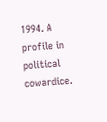1994. A profile in political cowardice.